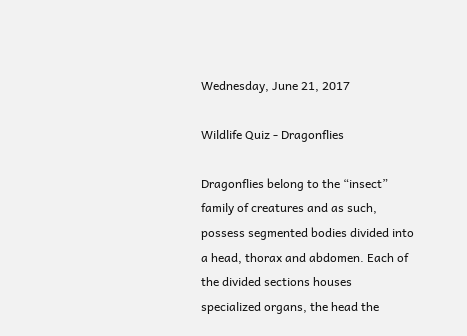Wednesday, June 21, 2017

Wildlife Quiz - Dragonflies

Dragonflies belong to the “insect” family of creatures and as such, possess segmented bodies divided into a head, thorax and abdomen. Each of the divided sections houses specialized organs, the head the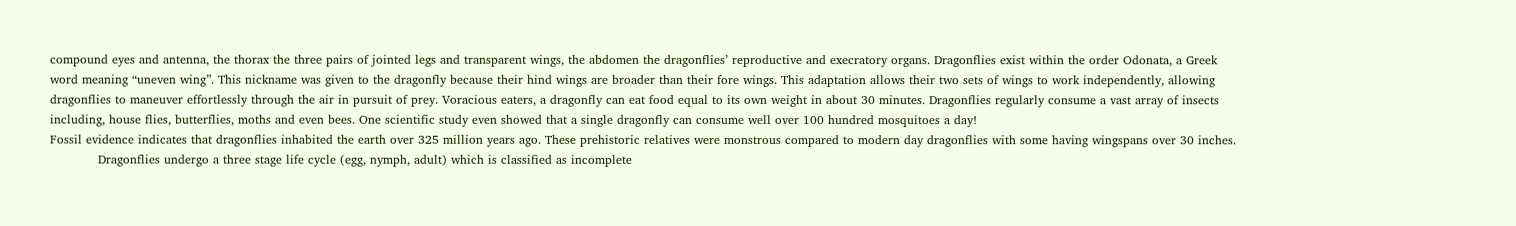compound eyes and antenna, the thorax the three pairs of jointed legs and transparent wings, the abdomen the dragonflies’ reproductive and execratory organs. Dragonflies exist within the order Odonata, a Greek word meaning “uneven wing”. This nickname was given to the dragonfly because their hind wings are broader than their fore wings. This adaptation allows their two sets of wings to work independently, allowing dragonflies to maneuver effortlessly through the air in pursuit of prey. Voracious eaters, a dragonfly can eat food equal to its own weight in about 30 minutes. Dragonflies regularly consume a vast array of insects including, house flies, butterflies, moths and even bees. One scientific study even showed that a single dragonfly can consume well over 100 hundred mosquitoes a day!
Fossil evidence indicates that dragonflies inhabited the earth over 325 million years ago. These prehistoric relatives were monstrous compared to modern day dragonflies with some having wingspans over 30 inches.
            Dragonflies undergo a three stage life cycle (egg, nymph, adult) which is classified as incomplete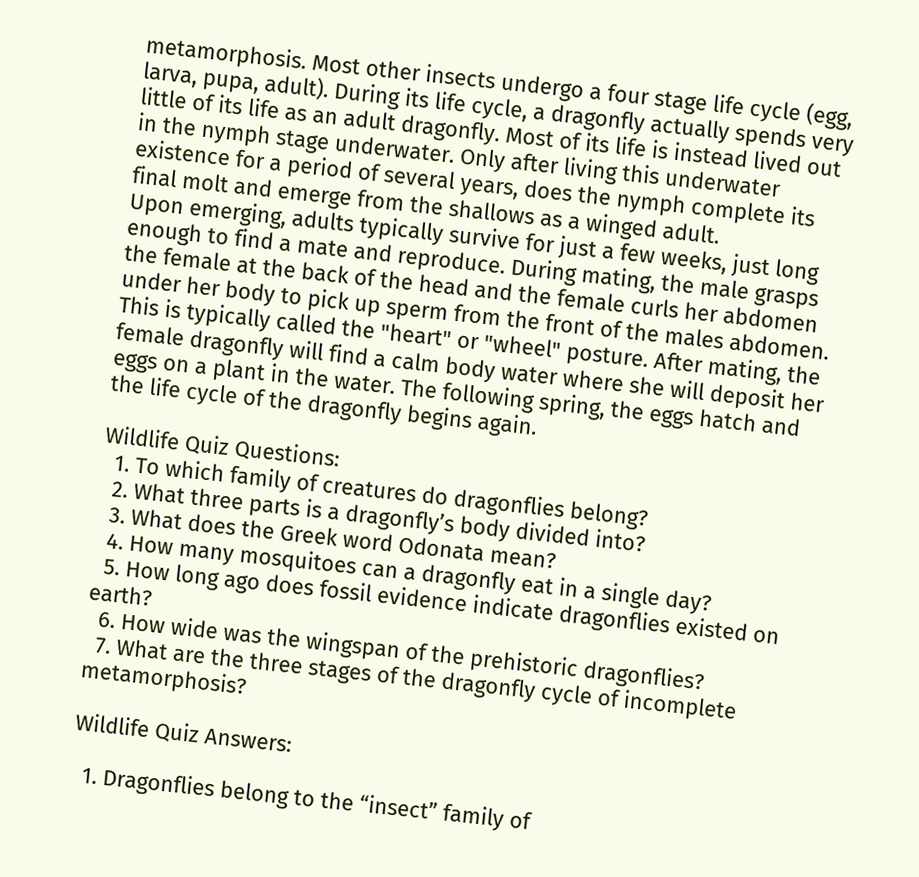metamorphosis. Most other insects undergo a four stage life cycle (egg, larva, pupa, adult). During its life cycle, a dragonfly actually spends very little of its life as an adult dragonfly. Most of its life is instead lived out in the nymph stage underwater. Only after living this underwater existence for a period of several years, does the nymph complete its final molt and emerge from the shallows as a winged adult.
Upon emerging, adults typically survive for just a few weeks, just long enough to find a mate and reproduce. During mating, the male grasps the female at the back of the head and the female curls her abdomen under her body to pick up sperm from the front of the males abdomen. This is typically called the "heart" or "wheel" posture. After mating, the female dragonfly will find a calm body water where she will deposit her eggs on a plant in the water. The following spring, the eggs hatch and the life cycle of the dragonfly begins again.

Wildlife Quiz Questions:
  1. To which family of creatures do dragonflies belong?
  2. What three parts is a dragonfly’s body divided into?
  3. What does the Greek word Odonata mean?
  4. How many mosquitoes can a dragonfly eat in a single day?
  5. How long ago does fossil evidence indicate dragonflies existed on earth?
  6. How wide was the wingspan of the prehistoric dragonflies?
  7. What are the three stages of the dragonfly cycle of incomplete metamorphosis?

Wildlife Quiz Answers:

  1. Dragonflies belong to the “insect” family of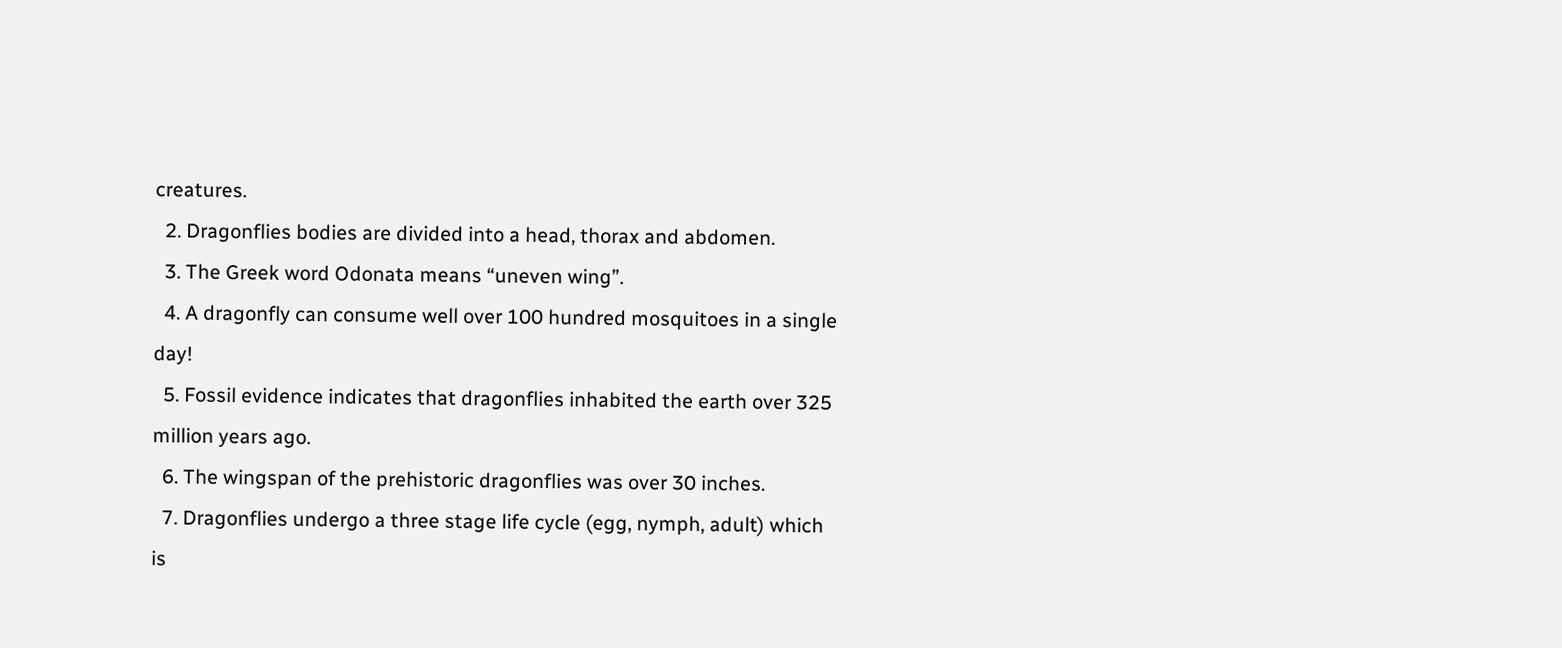creatures.
  2. Dragonflies bodies are divided into a head, thorax and abdomen.
  3. The Greek word Odonata means “uneven wing”.
  4. A dragonfly can consume well over 100 hundred mosquitoes in a single day!
  5. Fossil evidence indicates that dragonflies inhabited the earth over 325 million years ago.
  6. The wingspan of the prehistoric dragonflies was over 30 inches.
  7. Dragonflies undergo a three stage life cycle (egg, nymph, adult) which is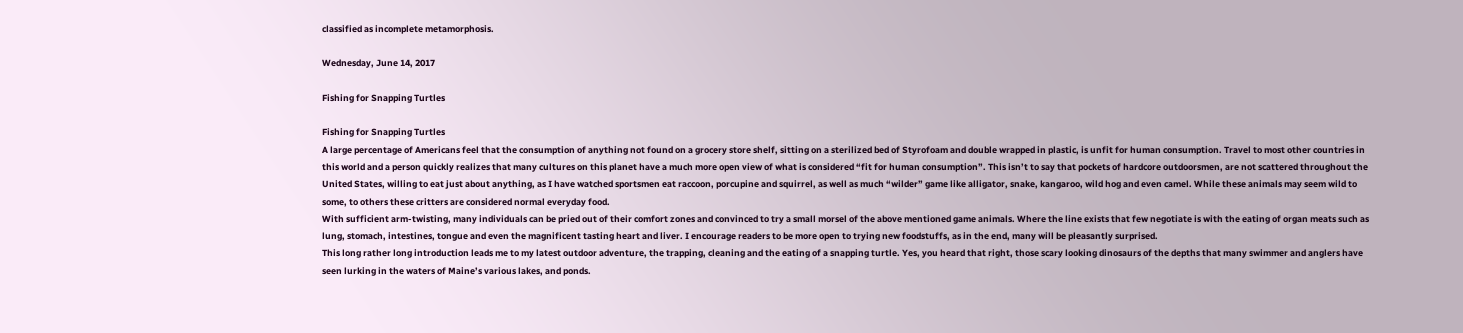classified as incomplete metamorphosis.

Wednesday, June 14, 2017

Fishing for Snapping Turtles

Fishing for Snapping Turtles
A large percentage of Americans feel that the consumption of anything not found on a grocery store shelf, sitting on a sterilized bed of Styrofoam and double wrapped in plastic, is unfit for human consumption. Travel to most other countries in this world and a person quickly realizes that many cultures on this planet have a much more open view of what is considered “fit for human consumption”. This isn’t to say that pockets of hardcore outdoorsmen, are not scattered throughout the United States, willing to eat just about anything, as I have watched sportsmen eat raccoon, porcupine and squirrel, as well as much “wilder” game like alligator, snake, kangaroo, wild hog and even camel. While these animals may seem wild to some, to others these critters are considered normal everyday food.
With sufficient arm-twisting, many individuals can be pried out of their comfort zones and convinced to try a small morsel of the above mentioned game animals. Where the line exists that few negotiate is with the eating of organ meats such as lung, stomach, intestines, tongue and even the magnificent tasting heart and liver. I encourage readers to be more open to trying new foodstuffs, as in the end, many will be pleasantly surprised.
This long rather long introduction leads me to my latest outdoor adventure, the trapping, cleaning and the eating of a snapping turtle. Yes, you heard that right, those scary looking dinosaurs of the depths that many swimmer and anglers have seen lurking in the waters of Maine’s various lakes, and ponds.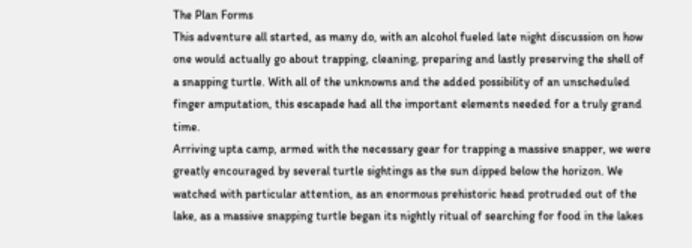The Plan Forms
This adventure all started, as many do, with an alcohol fueled late night discussion on how one would actually go about trapping, cleaning, preparing and lastly preserving the shell of a snapping turtle. With all of the unknowns and the added possibility of an unscheduled finger amputation, this escapade had all the important elements needed for a truly grand time.
Arriving upta camp, armed with the necessary gear for trapping a massive snapper, we were greatly encouraged by several turtle sightings as the sun dipped below the horizon. We watched with particular attention, as an enormous prehistoric head protruded out of the lake, as a massive snapping turtle began its nightly ritual of searching for food in the lakes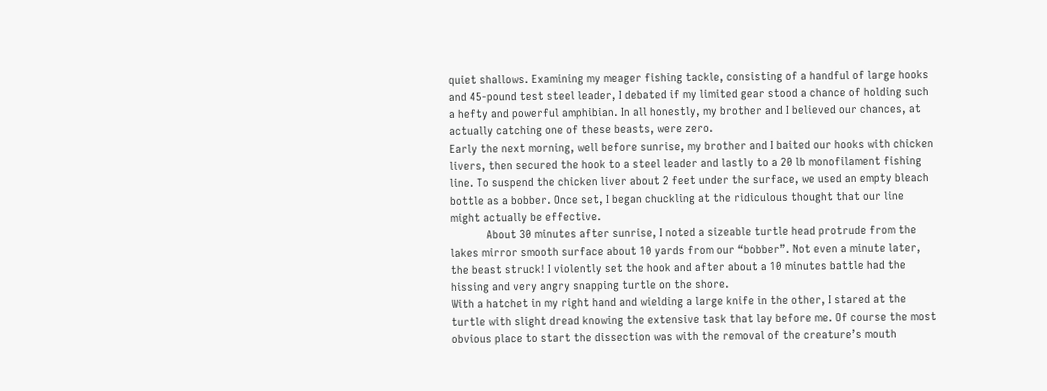quiet shallows. Examining my meager fishing tackle, consisting of a handful of large hooks and 45-pound test steel leader, I debated if my limited gear stood a chance of holding such a hefty and powerful amphibian. In all honestly, my brother and I believed our chances, at actually catching one of these beasts, were zero.
Early the next morning, well before sunrise, my brother and I baited our hooks with chicken livers, then secured the hook to a steel leader and lastly to a 20 lb monofilament fishing line. To suspend the chicken liver about 2 feet under the surface, we used an empty bleach bottle as a bobber. Once set, I began chuckling at the ridiculous thought that our line might actually be effective.
            About 30 minutes after sunrise, I noted a sizeable turtle head protrude from the lakes mirror smooth surface about 10 yards from our “bobber”. Not even a minute later, the beast struck! I violently set the hook and after about a 10 minutes battle had the hissing and very angry snapping turtle on the shore.
With a hatchet in my right hand and wielding a large knife in the other, I stared at the turtle with slight dread knowing the extensive task that lay before me. Of course the most obvious place to start the dissection was with the removal of the creature’s mouth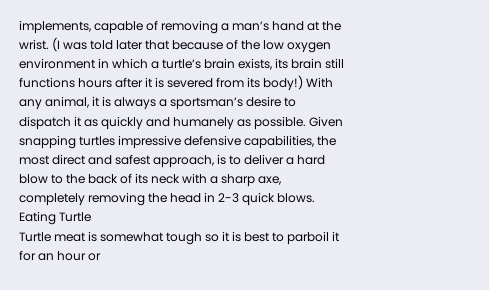implements, capable of removing a man’s hand at the wrist. (I was told later that because of the low oxygen environment in which a turtle’s brain exists, its brain still functions hours after it is severed from its body!) With any animal, it is always a sportsman’s desire to dispatch it as quickly and humanely as possible. Given snapping turtles impressive defensive capabilities, the most direct and safest approach, is to deliver a hard blow to the back of its neck with a sharp axe, completely removing the head in 2-3 quick blows.
Eating Turtle
Turtle meat is somewhat tough so it is best to parboil it for an hour or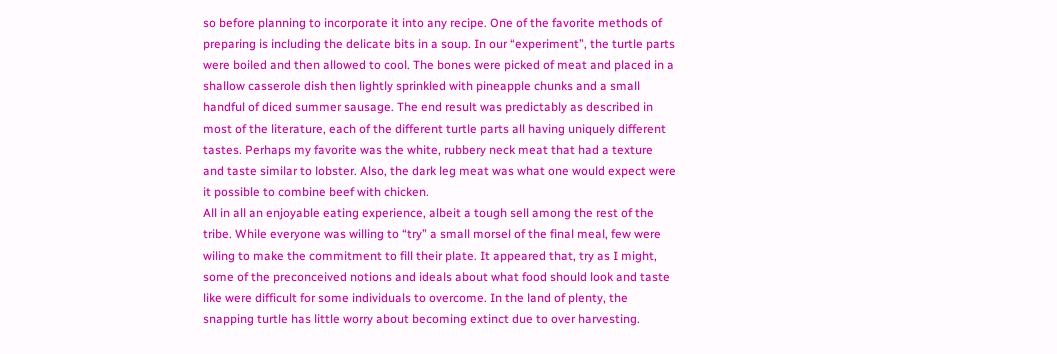so before planning to incorporate it into any recipe. One of the favorite methods of preparing is including the delicate bits in a soup. In our “experiment”, the turtle parts were boiled and then allowed to cool. The bones were picked of meat and placed in a shallow casserole dish then lightly sprinkled with pineapple chunks and a small handful of diced summer sausage. The end result was predictably as described in most of the literature, each of the different turtle parts all having uniquely different tastes. Perhaps my favorite was the white, rubbery neck meat that had a texture and taste similar to lobster. Also, the dark leg meat was what one would expect were it possible to combine beef with chicken.
All in all an enjoyable eating experience, albeit a tough sell among the rest of the tribe. While everyone was willing to “try” a small morsel of the final meal, few were wiling to make the commitment to fill their plate. It appeared that, try as I might, some of the preconceived notions and ideals about what food should look and taste like were difficult for some individuals to overcome. In the land of plenty, the snapping turtle has little worry about becoming extinct due to over harvesting.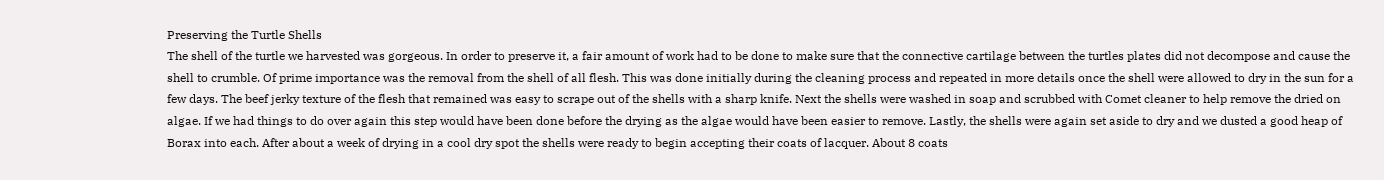Preserving the Turtle Shells
The shell of the turtle we harvested was gorgeous. In order to preserve it, a fair amount of work had to be done to make sure that the connective cartilage between the turtles plates did not decompose and cause the shell to crumble. Of prime importance was the removal from the shell of all flesh. This was done initially during the cleaning process and repeated in more details once the shell were allowed to dry in the sun for a few days. The beef jerky texture of the flesh that remained was easy to scrape out of the shells with a sharp knife. Next the shells were washed in soap and scrubbed with Comet cleaner to help remove the dried on algae. If we had things to do over again this step would have been done before the drying as the algae would have been easier to remove. Lastly, the shells were again set aside to dry and we dusted a good heap of Borax into each. After about a week of drying in a cool dry spot the shells were ready to begin accepting their coats of lacquer. About 8 coats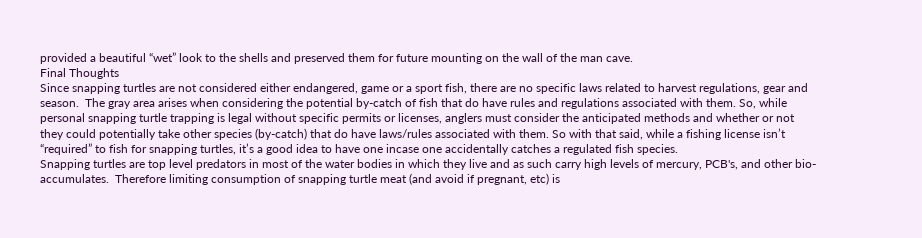provided a beautiful “wet” look to the shells and preserved them for future mounting on the wall of the man cave.
Final Thoughts
Since snapping turtles are not considered either endangered, game or a sport fish, there are no specific laws related to harvest regulations, gear and season.  The gray area arises when considering the potential by-catch of fish that do have rules and regulations associated with them. So, while personal snapping turtle trapping is legal without specific permits or licenses, anglers must consider the anticipated methods and whether or not they could potentially take other species (by-catch) that do have laws/rules associated with them. So with that said, while a fishing license isn’t “required” to fish for snapping turtles, it’s a good idea to have one incase one accidentally catches a regulated fish species.
Snapping turtles are top level predators in most of the water bodies in which they live and as such carry high levels of mercury, PCB's, and other bio-accumulates.  Therefore limiting consumption of snapping turtle meat (and avoid if pregnant, etc) is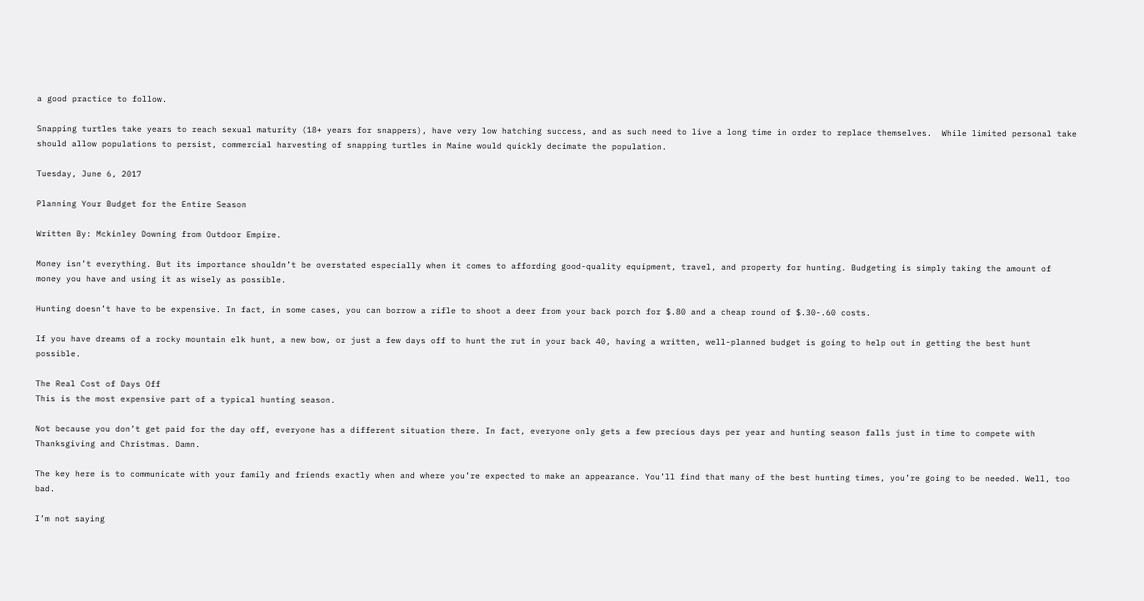a good practice to follow.

Snapping turtles take years to reach sexual maturity (18+ years for snappers), have very low hatching success, and as such need to live a long time in order to replace themselves.  While limited personal take should allow populations to persist, commercial harvesting of snapping turtles in Maine would quickly decimate the population.

Tuesday, June 6, 2017

Planning Your Budget for the Entire Season

Written By: Mckinley Downing from Outdoor Empire.

Money isn’t everything. But its importance shouldn’t be overstated especially when it comes to affording good-quality equipment, travel, and property for hunting. Budgeting is simply taking the amount of money you have and using it as wisely as possible.

Hunting doesn’t have to be expensive. In fact, in some cases, you can borrow a rifle to shoot a deer from your back porch for $.80 and a cheap round of $.30-.60 costs.

If you have dreams of a rocky mountain elk hunt, a new bow, or just a few days off to hunt the rut in your back 40, having a written, well-planned budget is going to help out in getting the best hunt possible.

The Real Cost of Days Off
This is the most expensive part of a typical hunting season.

Not because you don’t get paid for the day off, everyone has a different situation there. In fact, everyone only gets a few precious days per year and hunting season falls just in time to compete with Thanksgiving and Christmas. Damn.

The key here is to communicate with your family and friends exactly when and where you’re expected to make an appearance. You’ll find that many of the best hunting times, you’re going to be needed. Well, too bad.

I’m not saying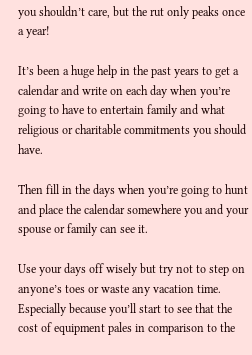you shouldn’t care, but the rut only peaks once a year!

It’s been a huge help in the past years to get a calendar and write on each day when you’re going to have to entertain family and what religious or charitable commitments you should have.

Then fill in the days when you’re going to hunt and place the calendar somewhere you and your spouse or family can see it.

Use your days off wisely but try not to step on anyone’s toes or waste any vacation time. Especially because you’ll start to see that the cost of equipment pales in comparison to the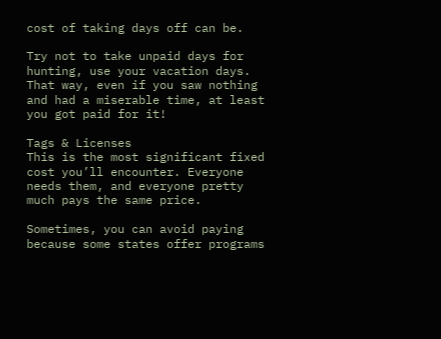cost of taking days off can be.

Try not to take unpaid days for hunting, use your vacation days. That way, even if you saw nothing and had a miserable time, at least you got paid for it!

Tags & Licenses
This is the most significant fixed cost you’ll encounter. Everyone needs them, and everyone pretty much pays the same price.

Sometimes, you can avoid paying because some states offer programs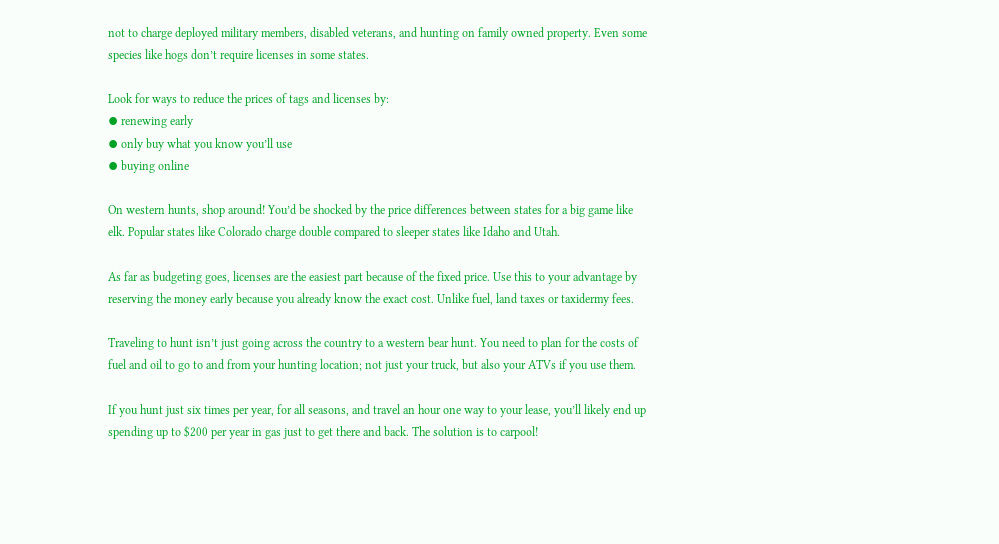not to charge deployed military members, disabled veterans, and hunting on family owned property. Even some species like hogs don’t require licenses in some states.

Look for ways to reduce the prices of tags and licenses by:
⦁ renewing early
⦁ only buy what you know you’ll use
⦁ buying online

On western hunts, shop around! You’d be shocked by the price differences between states for a big game like elk. Popular states like Colorado charge double compared to sleeper states like Idaho and Utah.

As far as budgeting goes, licenses are the easiest part because of the fixed price. Use this to your advantage by reserving the money early because you already know the exact cost. Unlike fuel, land taxes or taxidermy fees.

Traveling to hunt isn’t just going across the country to a western bear hunt. You need to plan for the costs of fuel and oil to go to and from your hunting location; not just your truck, but also your ATVs if you use them.

If you hunt just six times per year, for all seasons, and travel an hour one way to your lease, you’ll likely end up spending up to $200 per year in gas just to get there and back. The solution is to carpool!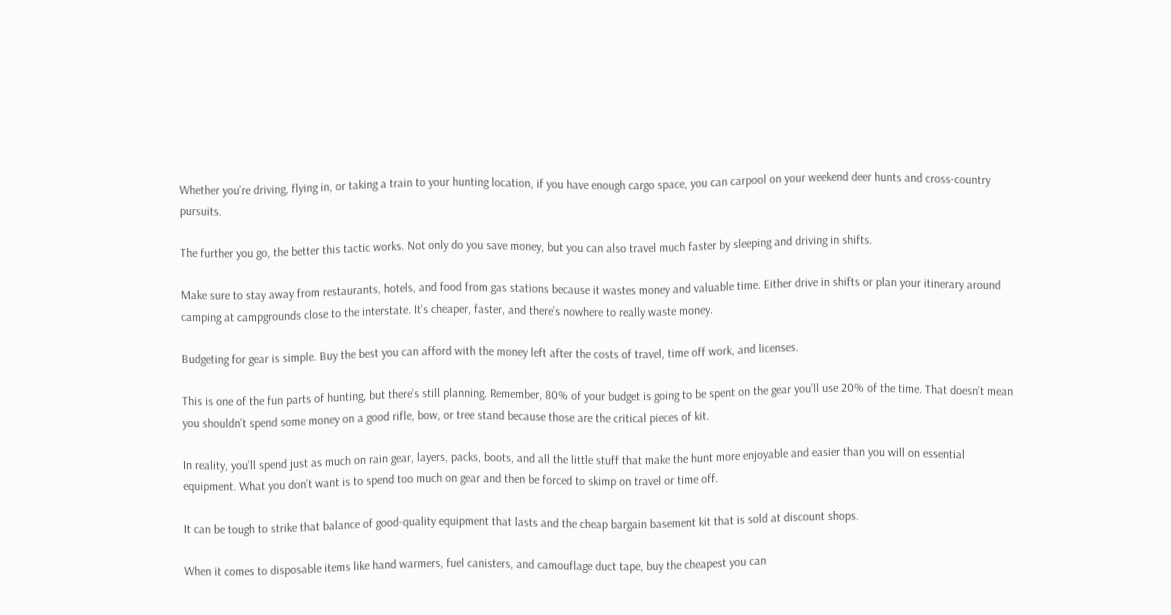Whether you’re driving, flying in, or taking a train to your hunting location, if you have enough cargo space, you can carpool on your weekend deer hunts and cross-country pursuits.

The further you go, the better this tactic works. Not only do you save money, but you can also travel much faster by sleeping and driving in shifts.

Make sure to stay away from restaurants, hotels, and food from gas stations because it wastes money and valuable time. Either drive in shifts or plan your itinerary around camping at campgrounds close to the interstate. It's cheaper, faster, and there’s nowhere to really waste money.

Budgeting for gear is simple. Buy the best you can afford with the money left after the costs of travel, time off work, and licenses.

This is one of the fun parts of hunting, but there’s still planning. Remember, 80% of your budget is going to be spent on the gear you’ll use 20% of the time. That doesn’t mean you shouldn’t spend some money on a good rifle, bow, or tree stand because those are the critical pieces of kit.

In reality, you’ll spend just as much on rain gear, layers, packs, boots, and all the little stuff that make the hunt more enjoyable and easier than you will on essential equipment. What you don’t want is to spend too much on gear and then be forced to skimp on travel or time off.

It can be tough to strike that balance of good-quality equipment that lasts and the cheap bargain basement kit that is sold at discount shops.

When it comes to disposable items like hand warmers, fuel canisters, and camouflage duct tape, buy the cheapest you can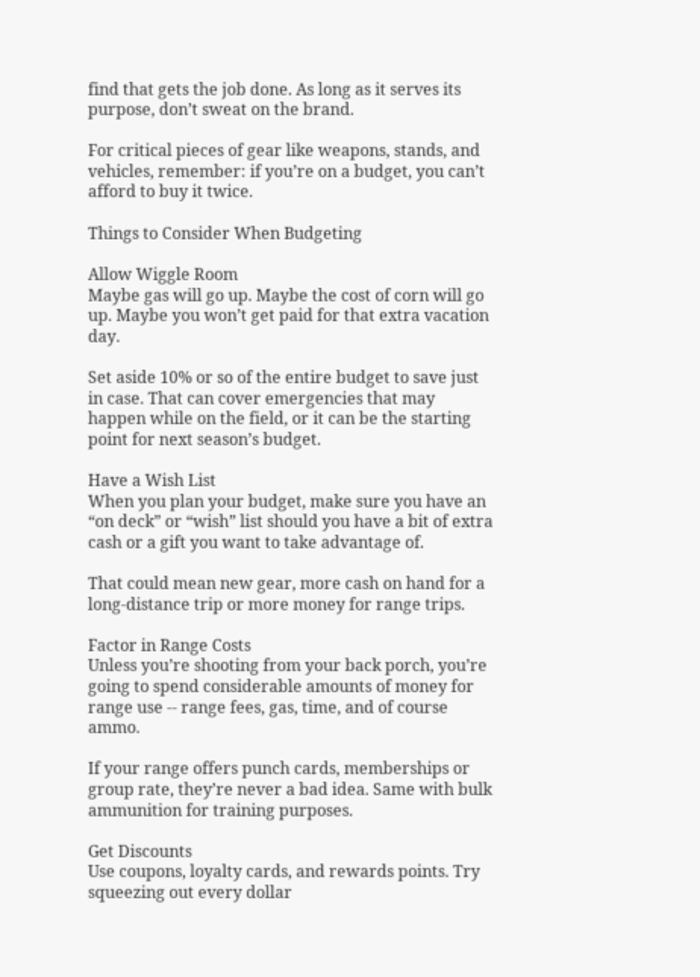find that gets the job done. As long as it serves its purpose, don’t sweat on the brand.

For critical pieces of gear like weapons, stands, and vehicles, remember: if you’re on a budget, you can’t afford to buy it twice.

Things to Consider When Budgeting

Allow Wiggle Room
Maybe gas will go up. Maybe the cost of corn will go up. Maybe you won’t get paid for that extra vacation day.

Set aside 10% or so of the entire budget to save just in case. That can cover emergencies that may happen while on the field, or it can be the starting point for next season’s budget.

Have a Wish List
When you plan your budget, make sure you have an “on deck” or “wish” list should you have a bit of extra cash or a gift you want to take advantage of.

That could mean new gear, more cash on hand for a long-distance trip or more money for range trips.

Factor in Range Costs
Unless you’re shooting from your back porch, you’re going to spend considerable amounts of money for range use -- range fees, gas, time, and of course ammo.

If your range offers punch cards, memberships or group rate, they’re never a bad idea. Same with bulk ammunition for training purposes.

Get Discounts
Use coupons, loyalty cards, and rewards points. Try squeezing out every dollar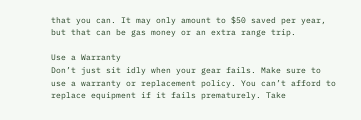that you can. It may only amount to $50 saved per year, but that can be gas money or an extra range trip.

Use a Warranty
Don’t just sit idly when your gear fails. Make sure to use a warranty or replacement policy. You can’t afford to replace equipment if it fails prematurely. Take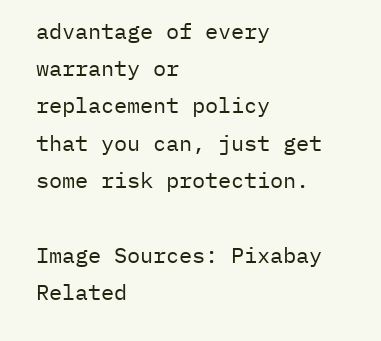advantage of every warranty or replacement policy that you can, just get some risk protection.

Image Sources: Pixabay
Related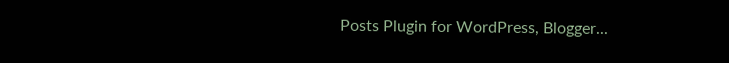Posts Plugin for WordPress, Blogger...